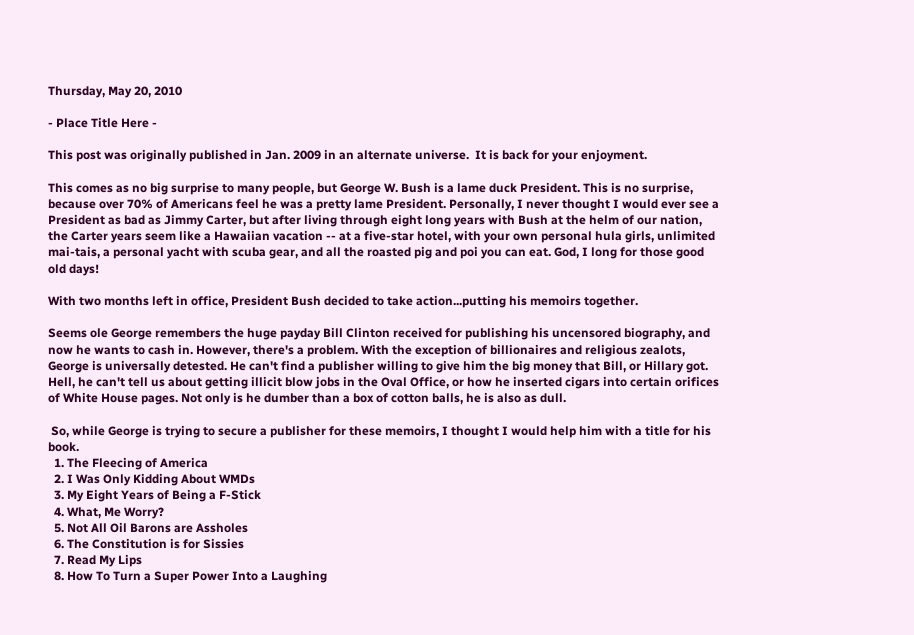Thursday, May 20, 2010

- Place Title Here -

This post was originally published in Jan. 2009 in an alternate universe.  It is back for your enjoyment.

This comes as no big surprise to many people, but George W. Bush is a lame duck President. This is no surprise, because over 70% of Americans feel he was a pretty lame President. Personally, I never thought I would ever see a President as bad as Jimmy Carter, but after living through eight long years with Bush at the helm of our nation, the Carter years seem like a Hawaiian vacation -- at a five-star hotel, with your own personal hula girls, unlimited mai-tais, a personal yacht with scuba gear, and all the roasted pig and poi you can eat. God, I long for those good old days!

With two months left in office, President Bush decided to take action...putting his memoirs together.

Seems ole George remembers the huge payday Bill Clinton received for publishing his uncensored biography, and now he wants to cash in. However, there's a problem. With the exception of billionaires and religious zealots, George is universally detested. He can't find a publisher willing to give him the big money that Bill, or Hillary got. Hell, he can't tell us about getting illicit blow jobs in the Oval Office, or how he inserted cigars into certain orifices of White House pages. Not only is he dumber than a box of cotton balls, he is also as dull.

 So, while George is trying to secure a publisher for these memoirs, I thought I would help him with a title for his book.
  1. The Fleecing of America
  2. I Was Only Kidding About WMDs
  3. My Eight Years of Being a F-Stick
  4. What, Me Worry?
  5. Not All Oil Barons are Assholes
  6. The Constitution is for Sissies
  7. Read My Lips
  8. How To Turn a Super Power Into a Laughing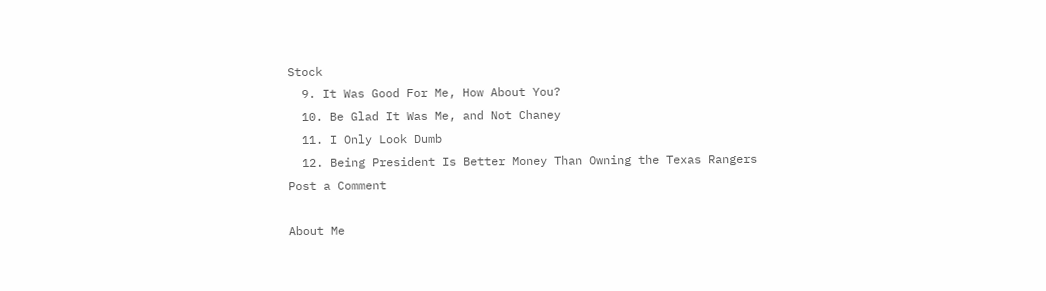Stock
  9. It Was Good For Me, How About You?
  10. Be Glad It Was Me, and Not Chaney
  11. I Only Look Dumb
  12. Being President Is Better Money Than Owning the Texas Rangers
Post a Comment

About Me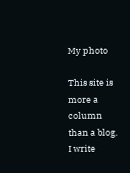My photo

This site is more a column than a blog. I write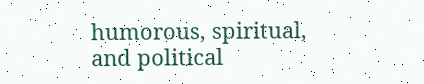humorous, spiritual, and political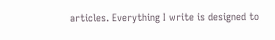articles. Everything I write is designed to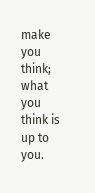make you think; what you think is up to you.